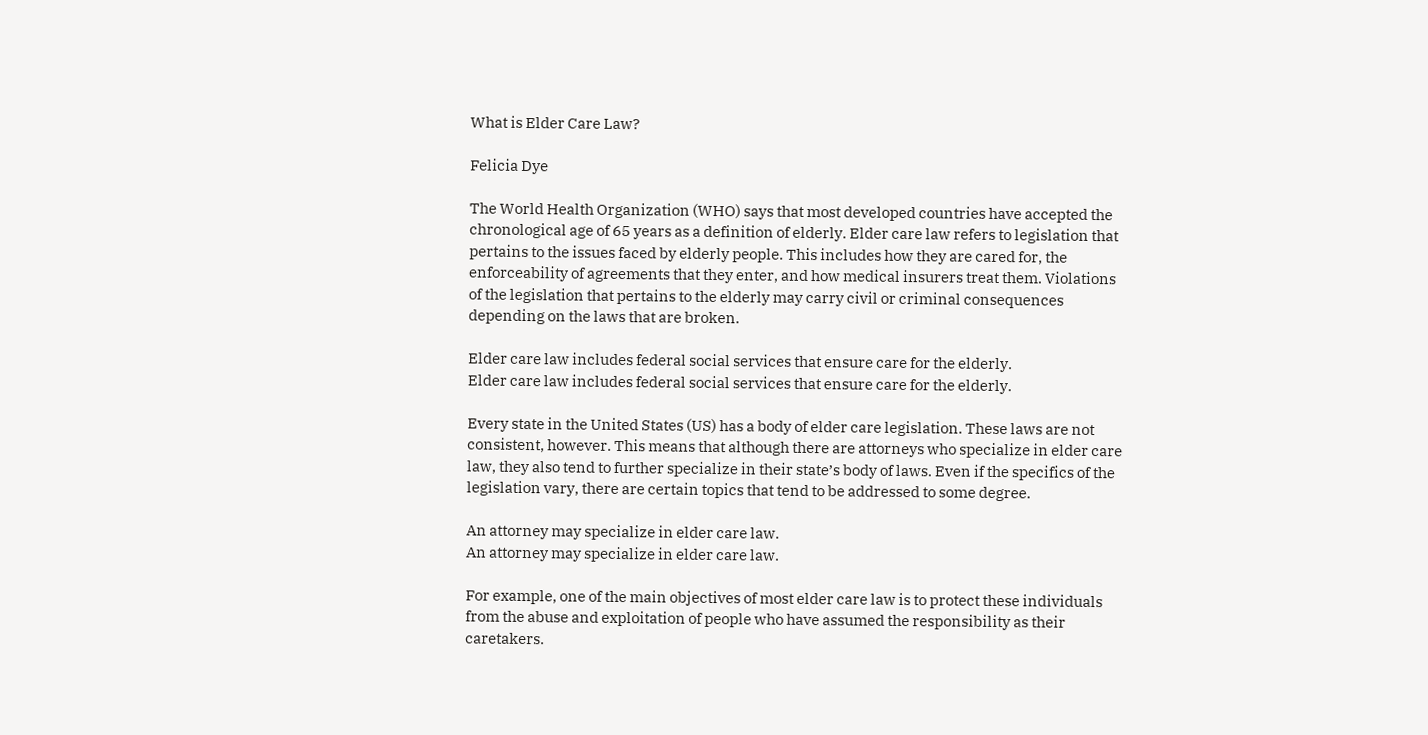What is Elder Care Law?

Felicia Dye

The World Health Organization (WHO) says that most developed countries have accepted the chronological age of 65 years as a definition of elderly. Elder care law refers to legislation that pertains to the issues faced by elderly people. This includes how they are cared for, the enforceability of agreements that they enter, and how medical insurers treat them. Violations of the legislation that pertains to the elderly may carry civil or criminal consequences depending on the laws that are broken.

Elder care law includes federal social services that ensure care for the elderly.
Elder care law includes federal social services that ensure care for the elderly.

Every state in the United States (US) has a body of elder care legislation. These laws are not consistent, however. This means that although there are attorneys who specialize in elder care law, they also tend to further specialize in their state’s body of laws. Even if the specifics of the legislation vary, there are certain topics that tend to be addressed to some degree.

An attorney may specialize in elder care law.
An attorney may specialize in elder care law.

For example, one of the main objectives of most elder care law is to protect these individuals from the abuse and exploitation of people who have assumed the responsibility as their caretakers.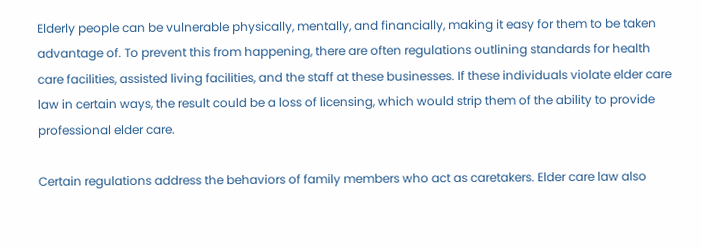Elderly people can be vulnerable physically, mentally, and financially, making it easy for them to be taken advantage of. To prevent this from happening, there are often regulations outlining standards for health care facilities, assisted living facilities, and the staff at these businesses. If these individuals violate elder care law in certain ways, the result could be a loss of licensing, which would strip them of the ability to provide professional elder care.

Certain regulations address the behaviors of family members who act as caretakers. Elder care law also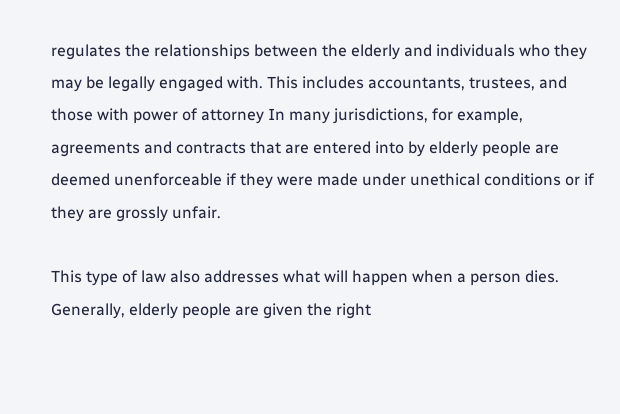regulates the relationships between the elderly and individuals who they may be legally engaged with. This includes accountants, trustees, and those with power of attorney In many jurisdictions, for example, agreements and contracts that are entered into by elderly people are deemed unenforceable if they were made under unethical conditions or if they are grossly unfair.

This type of law also addresses what will happen when a person dies. Generally, elderly people are given the right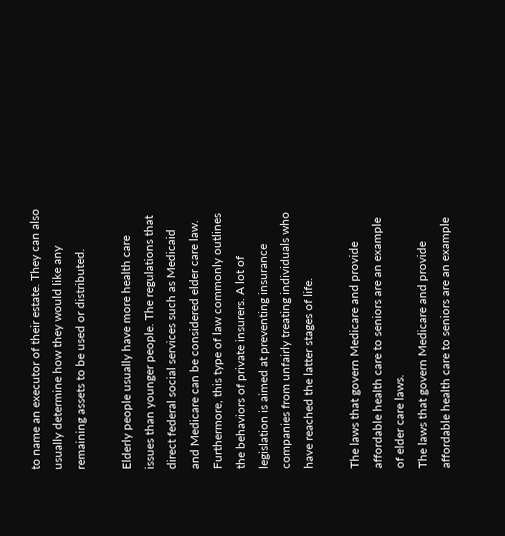to name an executor of their estate. They can also usually determine how they would like any remaining assets to be used or distributed.

Elderly people usually have more health care issues than younger people. The regulations that direct federal social services such as Medicaid and Medicare can be considered elder care law. Furthermore, this type of law commonly outlines the behaviors of private insurers. A lot of legislation is aimed at preventing insurance companies from unfairly treating individuals who have reached the latter stages of life.

The laws that govern Medicare and provide affordable health care to seniors are an example of elder care laws.
The laws that govern Medicare and provide affordable health care to seniors are an example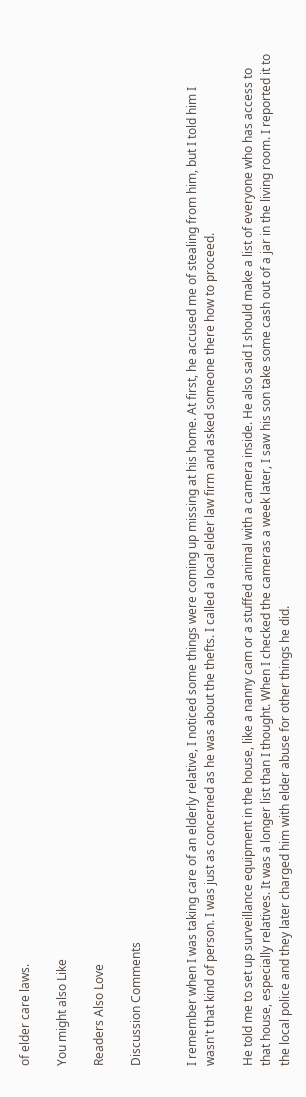of elder care laws.

You might also Like

Readers Also Love

Discussion Comments


I remember when I was taking care of an elderly relative, I noticed some things were coming up missing at his home. At first, he accused me of stealing from him, but I told him I wasn't that kind of person. I was just as concerned as he was about the thefts. I called a local elder law firm and asked someone there how to proceed.

He told me to set up surveillance equipment in the house, like a nanny cam or a stuffed animal with a camera inside. He also said I should make a list of everyone who has access to that house, especially relatives. It was a longer list than I thought. When I checked the cameras a week later, I saw his son take some cash out of a jar in the living room. I reported it to the local police and they later charged him with elder abuse for other things he did.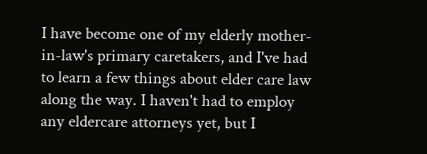I have become one of my elderly mother-in-law's primary caretakers, and I've had to learn a few things about elder care law along the way. I haven't had to employ any eldercare attorneys yet, but I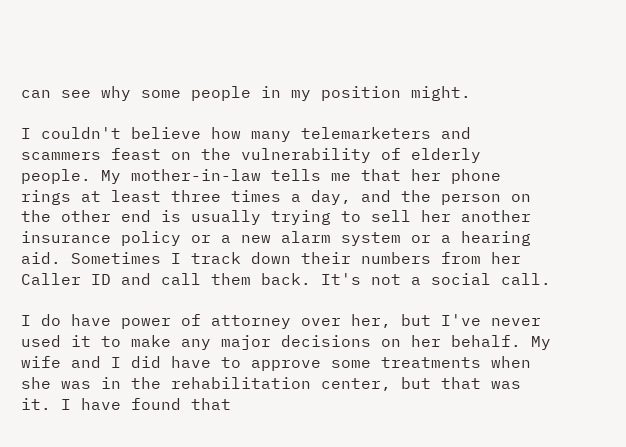can see why some people in my position might.

I couldn't believe how many telemarketers and scammers feast on the vulnerability of elderly people. My mother-in-law tells me that her phone rings at least three times a day, and the person on the other end is usually trying to sell her another insurance policy or a new alarm system or a hearing aid. Sometimes I track down their numbers from her Caller ID and call them back. It's not a social call.

I do have power of attorney over her, but I've never used it to make any major decisions on her behalf. My wife and I did have to approve some treatments when she was in the rehabilitation center, but that was it. I have found that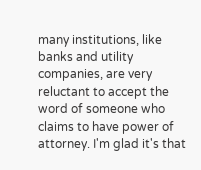many institutions, like banks and utility companies, are very reluctant to accept the word of someone who claims to have power of attorney. I'm glad it's that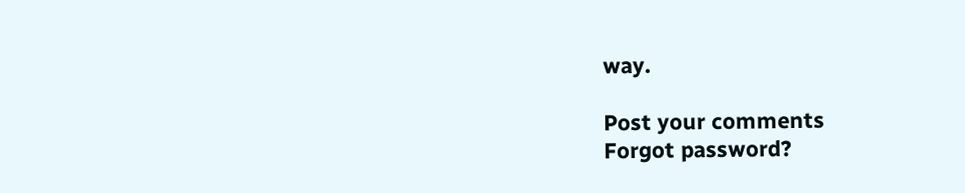way.

Post your comments
Forgot password?